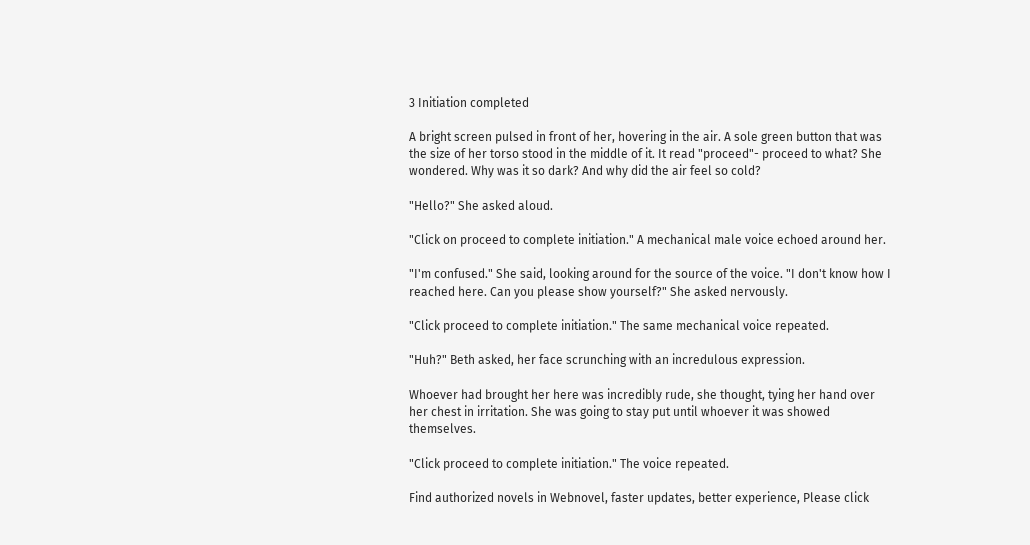3 Initiation completed

A bright screen pulsed in front of her, hovering in the air. A sole green button that was the size of her torso stood in the middle of it. It read "proceed"- proceed to what? She wondered. Why was it so dark? And why did the air feel so cold?

"Hello?" She asked aloud.

"Click on proceed to complete initiation." A mechanical male voice echoed around her.

"I'm confused." She said, looking around for the source of the voice. "I don't know how I reached here. Can you please show yourself?" She asked nervously.

"Click proceed to complete initiation." The same mechanical voice repeated.

"Huh?" Beth asked, her face scrunching with an incredulous expression.

Whoever had brought her here was incredibly rude, she thought, tying her hand over her chest in irritation. She was going to stay put until whoever it was showed themselves.

"Click proceed to complete initiation." The voice repeated.

Find authorized novels in Webnovel, faster updates, better experience, Please click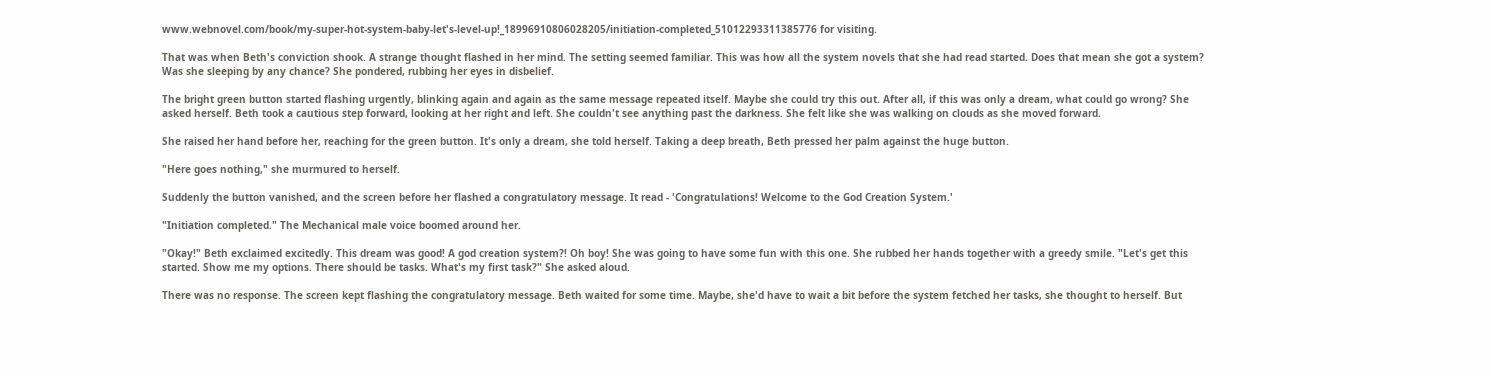www.webnovel.com/book/my-super-hot-system-baby-let's-level-up!_18996910806028205/initiation-completed_51012293311385776 for visiting.

That was when Beth's conviction shook. A strange thought flashed in her mind. The setting seemed familiar. This was how all the system novels that she had read started. Does that mean she got a system? Was she sleeping by any chance? She pondered, rubbing her eyes in disbelief.

The bright green button started flashing urgently, blinking again and again as the same message repeated itself. Maybe she could try this out. After all, if this was only a dream, what could go wrong? She asked herself. Beth took a cautious step forward, looking at her right and left. She couldn't see anything past the darkness. She felt like she was walking on clouds as she moved forward.

She raised her hand before her, reaching for the green button. It's only a dream, she told herself. Taking a deep breath, Beth pressed her palm against the huge button.

"Here goes nothing," she murmured to herself.

Suddenly the button vanished, and the screen before her flashed a congratulatory message. It read - 'Congratulations! Welcome to the God Creation System.'

"Initiation completed." The Mechanical male voice boomed around her.

"Okay!" Beth exclaimed excitedly. This dream was good! A god creation system?! Oh boy! She was going to have some fun with this one. She rubbed her hands together with a greedy smile. "Let's get this started. Show me my options. There should be tasks. What's my first task?" She asked aloud.

There was no response. The screen kept flashing the congratulatory message. Beth waited for some time. Maybe, she'd have to wait a bit before the system fetched her tasks, she thought to herself. But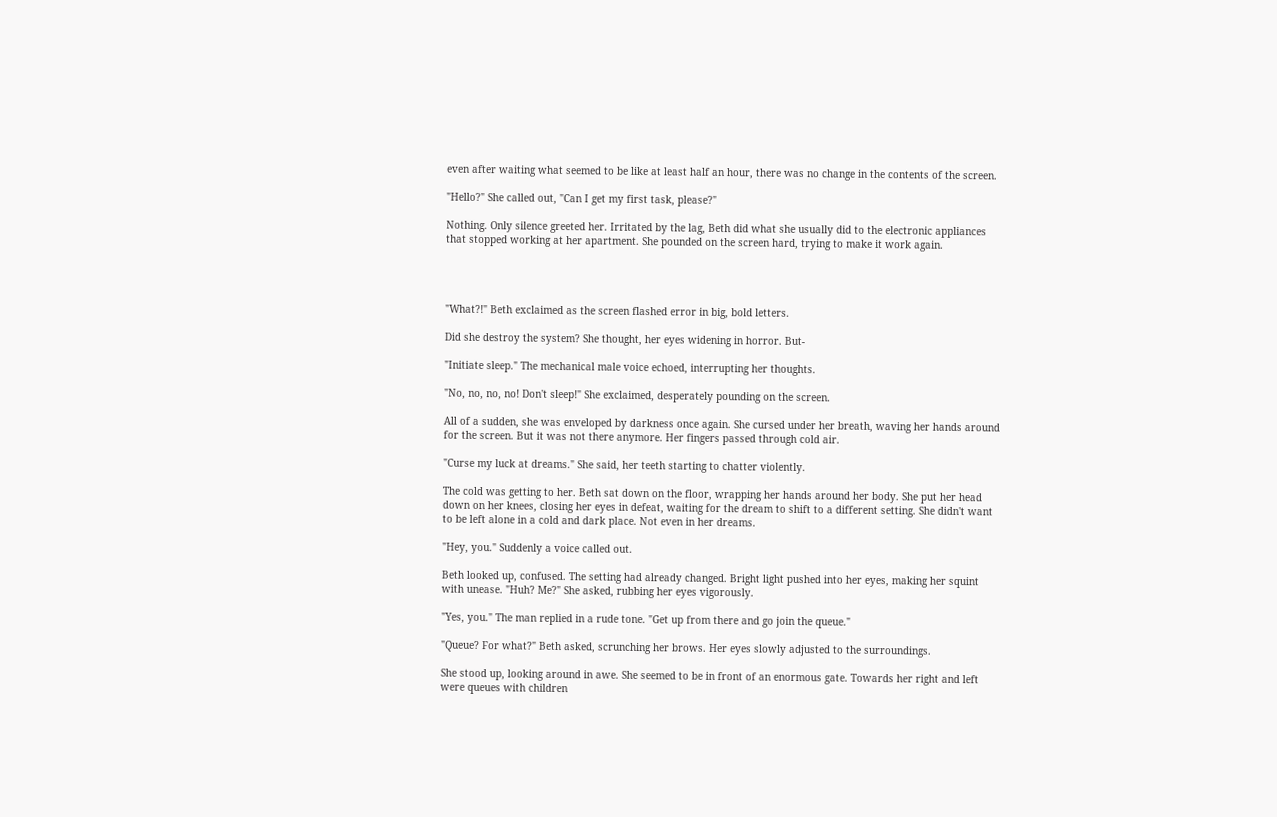even after waiting what seemed to be like at least half an hour, there was no change in the contents of the screen.

"Hello?" She called out, "Can I get my first task, please?"

Nothing. Only silence greeted her. Irritated by the lag, Beth did what she usually did to the electronic appliances that stopped working at her apartment. She pounded on the screen hard, trying to make it work again.




"What?!" Beth exclaimed as the screen flashed error in big, bold letters.

Did she destroy the system? She thought, her eyes widening in horror. But-

"Initiate sleep." The mechanical male voice echoed, interrupting her thoughts.

"No, no, no, no! Don't sleep!" She exclaimed, desperately pounding on the screen.

All of a sudden, she was enveloped by darkness once again. She cursed under her breath, waving her hands around for the screen. But it was not there anymore. Her fingers passed through cold air.

"Curse my luck at dreams." She said, her teeth starting to chatter violently.

The cold was getting to her. Beth sat down on the floor, wrapping her hands around her body. She put her head down on her knees, closing her eyes in defeat, waiting for the dream to shift to a different setting. She didn't want to be left alone in a cold and dark place. Not even in her dreams.

"Hey, you." Suddenly a voice called out.

Beth looked up, confused. The setting had already changed. Bright light pushed into her eyes, making her squint with unease. "Huh? Me?" She asked, rubbing her eyes vigorously.

"Yes, you." The man replied in a rude tone. "Get up from there and go join the queue."

"Queue? For what?" Beth asked, scrunching her brows. Her eyes slowly adjusted to the surroundings.

She stood up, looking around in awe. She seemed to be in front of an enormous gate. Towards her right and left were queues with children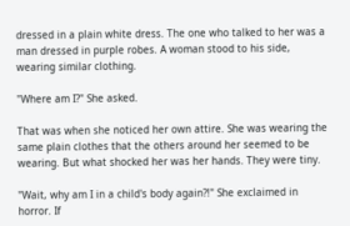dressed in a plain white dress. The one who talked to her was a man dressed in purple robes. A woman stood to his side, wearing similar clothing.

"Where am I?" She asked.

That was when she noticed her own attire. She was wearing the same plain clothes that the others around her seemed to be wearing. But what shocked her was her hands. They were tiny.

"Wait, why am I in a child's body again?!" She exclaimed in horror. If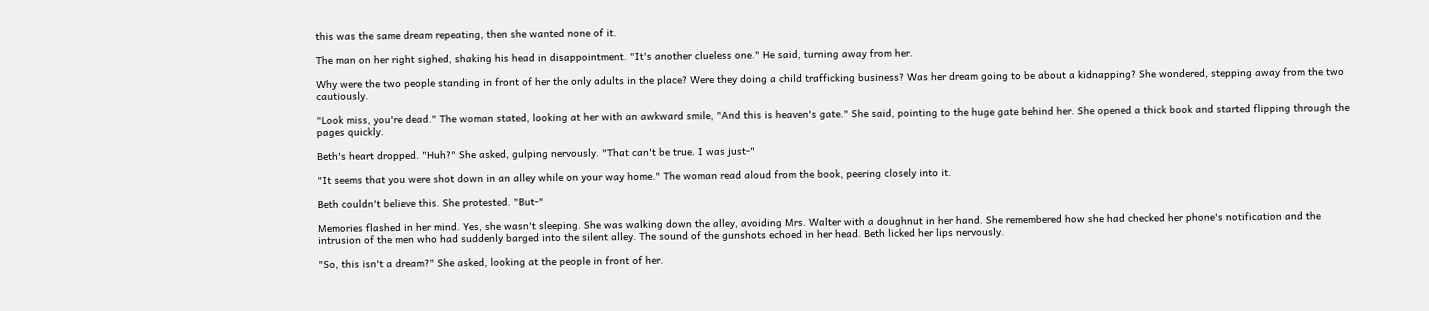this was the same dream repeating, then she wanted none of it.

The man on her right sighed, shaking his head in disappointment. "It's another clueless one." He said, turning away from her.

Why were the two people standing in front of her the only adults in the place? Were they doing a child trafficking business? Was her dream going to be about a kidnapping? She wondered, stepping away from the two cautiously.

"Look miss, you're dead." The woman stated, looking at her with an awkward smile, "And this is heaven's gate." She said, pointing to the huge gate behind her. She opened a thick book and started flipping through the pages quickly.

Beth's heart dropped. "Huh?" She asked, gulping nervously. "That can't be true. I was just-"

"It seems that you were shot down in an alley while on your way home." The woman read aloud from the book, peering closely into it.

Beth couldn't believe this. She protested. "But-"

Memories flashed in her mind. Yes, she wasn't sleeping. She was walking down the alley, avoiding Mrs. Walter with a doughnut in her hand. She remembered how she had checked her phone's notification and the intrusion of the men who had suddenly barged into the silent alley. The sound of the gunshots echoed in her head. Beth licked her lips nervously.

"So, this isn't a dream?" She asked, looking at the people in front of her.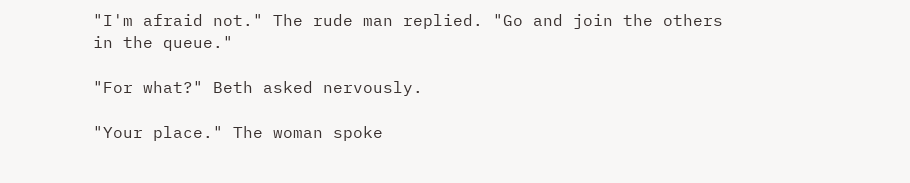"I'm afraid not." The rude man replied. "Go and join the others in the queue."

"For what?" Beth asked nervously.

"Your place." The woman spoke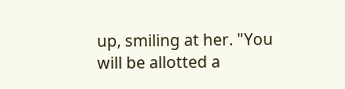up, smiling at her. "You will be allotted a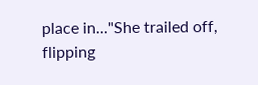place in..."She trailed off, flipping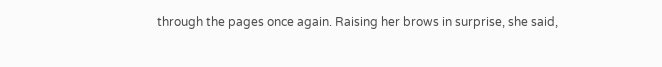through the pages once again. Raising her brows in surprise, she said,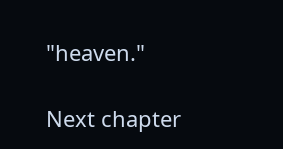"heaven."

Next chapter